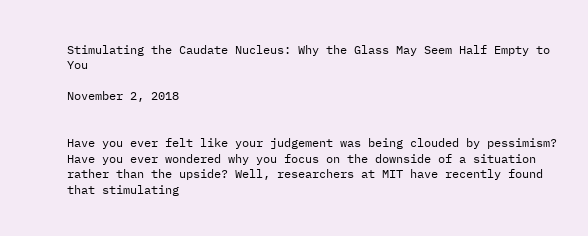Stimulating the Caudate Nucleus: Why the Glass May Seem Half Empty to You

November 2, 2018


Have you ever felt like your judgement was being clouded by pessimism? Have you ever wondered why you focus on the downside of a situation rather than the upside? Well, researchers at MIT have recently found that stimulating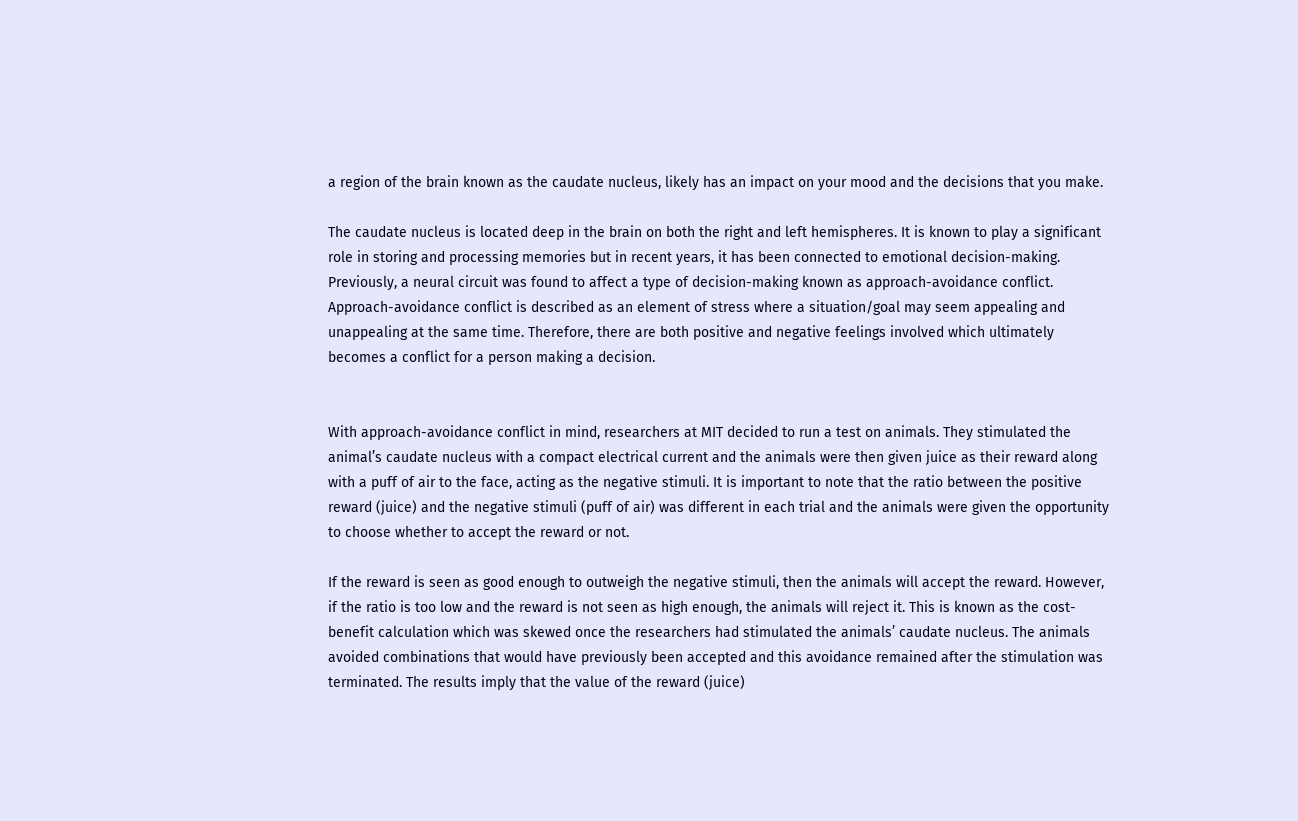a region of the brain known as the caudate nucleus, likely has an impact on your mood and the decisions that you make.

The caudate nucleus is located deep in the brain on both the right and left hemispheres. It is known to play a significant role in storing and processing memories but in recent years, it has been connected to emotional decision-making. Previously, a neural circuit was found to affect a type of decision-making known as approach-avoidance conflict. Approach-avoidance conflict is described as an element of stress where a situation/goal may seem appealing and unappealing at the same time. Therefore, there are both positive and negative feelings involved which ultimately becomes a conflict for a person making a decision.


With approach-avoidance conflict in mind, researchers at MIT decided to run a test on animals. They stimulated the animal’s caudate nucleus with a compact electrical current and the animals were then given juice as their reward along with a puff of air to the face, acting as the negative stimuli. It is important to note that the ratio between the positive reward (juice) and the negative stimuli (puff of air) was different in each trial and the animals were given the opportunity to choose whether to accept the reward or not.

If the reward is seen as good enough to outweigh the negative stimuli, then the animals will accept the reward. However, if the ratio is too low and the reward is not seen as high enough, the animals will reject it. This is known as the cost-benefit calculation which was skewed once the researchers had stimulated the animals’ caudate nucleus. The animals avoided combinations that would have previously been accepted and this avoidance remained after the stimulation was terminated. The results imply that the value of the reward (juice)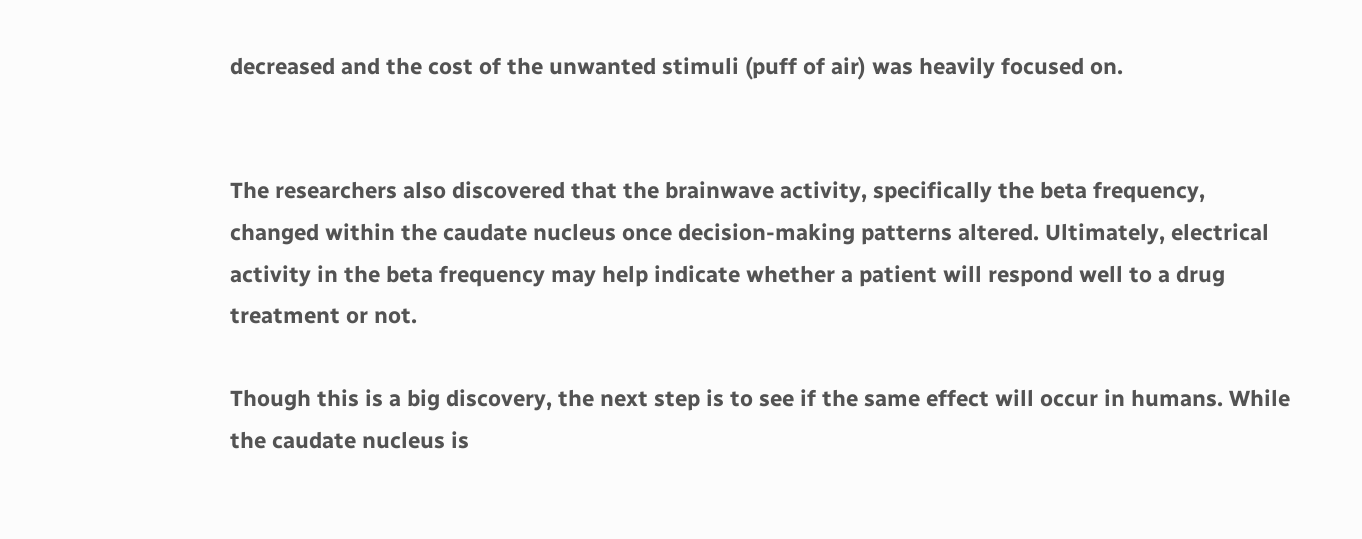decreased and the cost of the unwanted stimuli (puff of air) was heavily focused on.


The researchers also discovered that the brainwave activity, specifically the beta frequency, changed within the caudate nucleus once decision-making patterns altered. Ultimately, electrical activity in the beta frequency may help indicate whether a patient will respond well to a drug treatment or not.

Though this is a big discovery, the next step is to see if the same effect will occur in humans. While the caudate nucleus is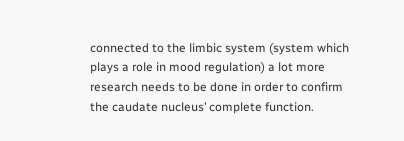connected to the limbic system (system which plays a role in mood regulation) a lot more research needs to be done in order to confirm the caudate nucleus’ complete function.